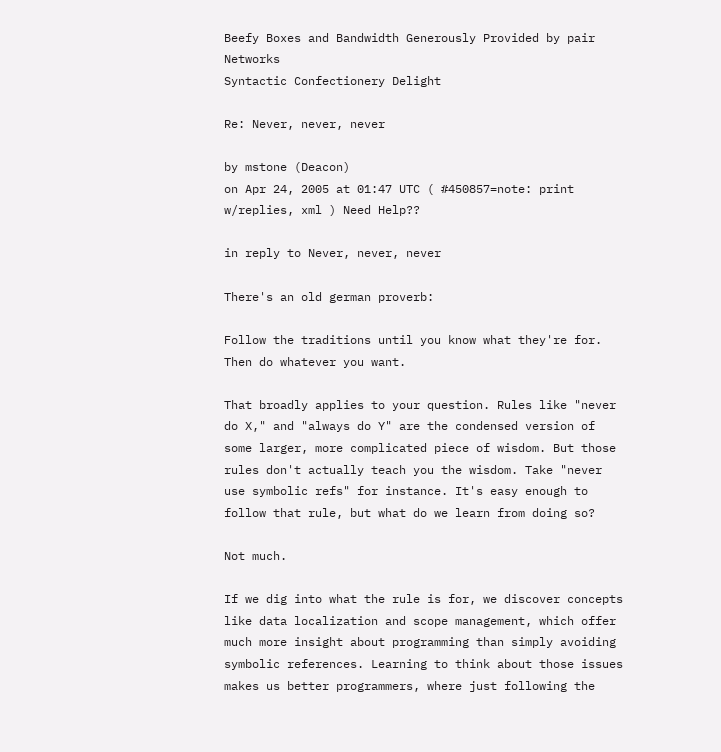Beefy Boxes and Bandwidth Generously Provided by pair Networks
Syntactic Confectionery Delight

Re: Never, never, never

by mstone (Deacon)
on Apr 24, 2005 at 01:47 UTC ( #450857=note: print w/replies, xml ) Need Help??

in reply to Never, never, never

There's an old german proverb:

Follow the traditions until you know what they're for. Then do whatever you want.

That broadly applies to your question. Rules like "never do X," and "always do Y" are the condensed version of some larger, more complicated piece of wisdom. But those rules don't actually teach you the wisdom. Take "never use symbolic refs" for instance. It's easy enough to follow that rule, but what do we learn from doing so?

Not much.

If we dig into what the rule is for, we discover concepts like data localization and scope management, which offer much more insight about programming than simply avoiding symbolic references. Learning to think about those issues makes us better programmers, where just following the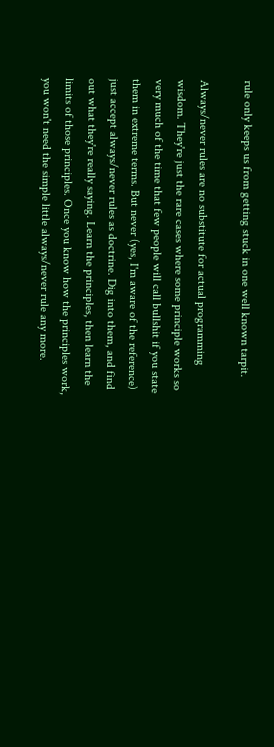rule only keeps us from getting stuck in one well known tarpit.

Always/never rules are no substitute for actual programming wisdom. They're just the rare cases where some principle works so very much of the time that few people will call bullshit if you state them in extreme terms. But never (yes, I'm aware of the reference) just accept always/never rules as doctrine. Dig into them, and find out what they're really saying. Learn the principles, then learn the limits of those principles. Once you know how the principles work, you won't need the simple little always/never rule any more.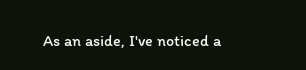As an aside, I've noticed a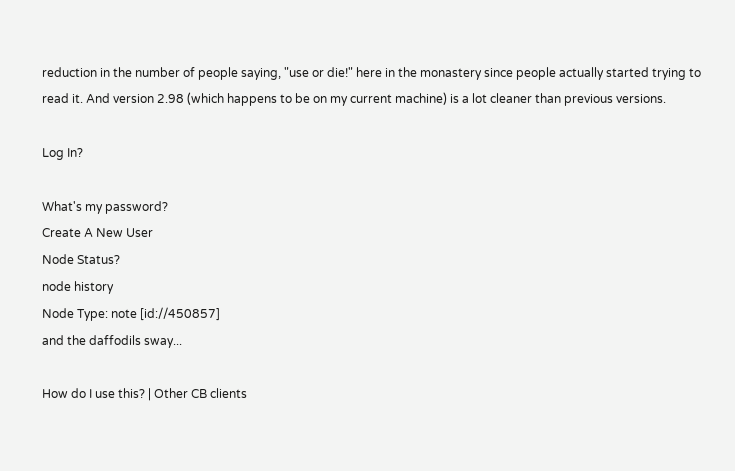reduction in the number of people saying, "use or die!" here in the monastery since people actually started trying to read it. And version 2.98 (which happens to be on my current machine) is a lot cleaner than previous versions.

Log In?

What's my password?
Create A New User
Node Status?
node history
Node Type: note [id://450857]
and the daffodils sway...

How do I use this? | Other CB clients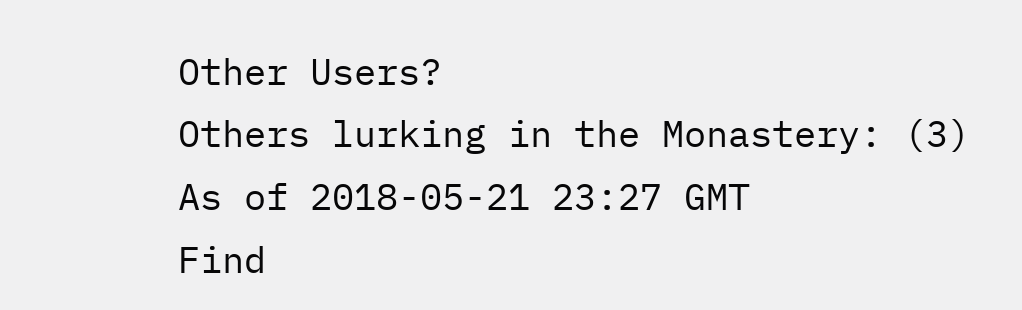Other Users?
Others lurking in the Monastery: (3)
As of 2018-05-21 23:27 GMT
Find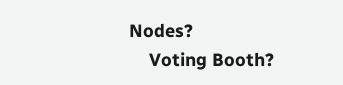Nodes?
    Voting Booth?